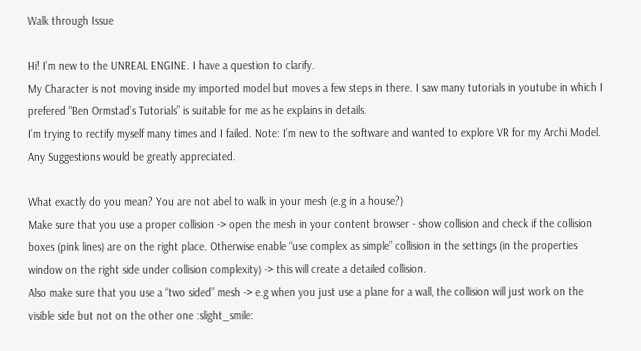Walk through Issue

Hi! I’m new to the UNREAL ENGINE. I have a question to clarify.
My Character is not moving inside my imported model but moves a few steps in there. I saw many tutorials in youtube in which I prefered “Ben Ormstad’s Tutorials” is suitable for me as he explains in details.
I’m trying to rectify myself many times and I failed. Note: I’m new to the software and wanted to explore VR for my Archi Model.
Any Suggestions would be greatly appreciated.

What exactly do you mean? You are not abel to walk in your mesh (e.g in a house?)
Make sure that you use a proper collision -> open the mesh in your content browser - show collision and check if the collision boxes (pink lines) are on the right place. Otherwise enable “use complex as simple” collision in the settings (in the properties window on the right side under collision complexity) -> this will create a detailed collision.
Also make sure that you use a “two sided” mesh -> e.g when you just use a plane for a wall, the collision will just work on the visible side but not on the other one :slight_smile: